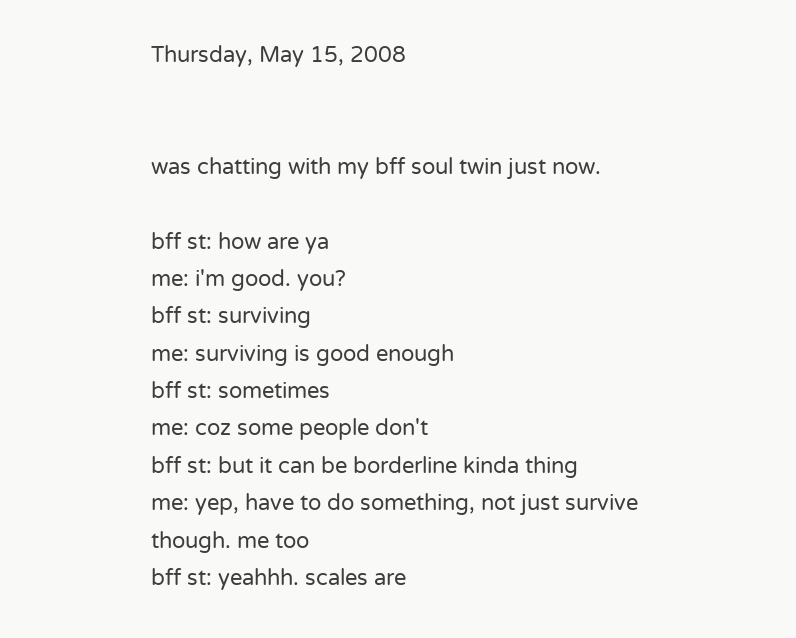Thursday, May 15, 2008


was chatting with my bff soul twin just now.

bff st: how are ya
me: i'm good. you?
bff st: surviving
me: surviving is good enough
bff st: sometimes
me: coz some people don't
bff st: but it can be borderline kinda thing
me: yep, have to do something, not just survive though. me too
bff st: yeahhh. scales are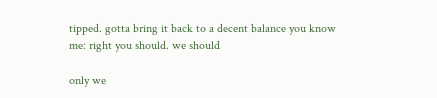tipped. gotta bring it back to a decent balance you know
me: right you should. we should

only we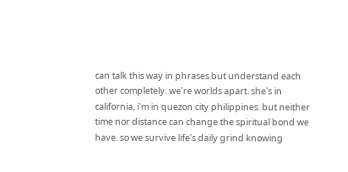can talk this way in phrases but understand each other completely. we're worlds apart. she's in california, i'm in quezon city philippines. but neither time nor distance can change the spiritual bond we have. so we survive life's daily grind knowing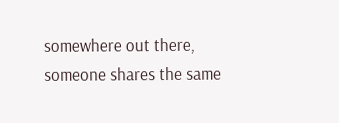somewhere out there, someone shares the same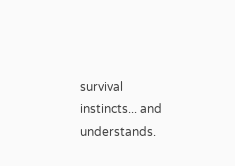survival instincts... and understands.